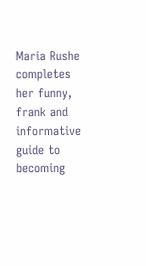Maria Rushe completes her funny, frank and informative guide to becoming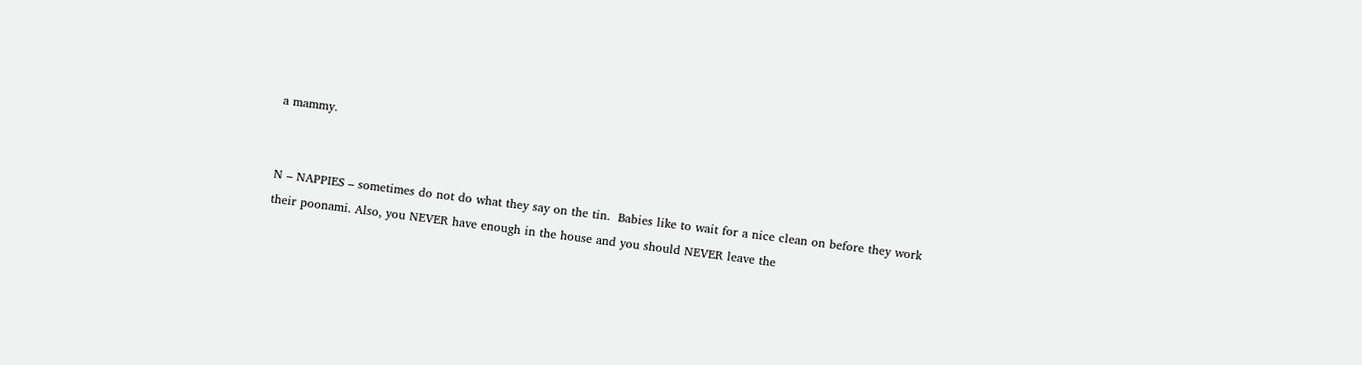a mammy.


N – NAPPIES – sometimes do not do what they say on the tin.  Babies like to wait for a nice clean on before they work their poonami. Also, you NEVER have enough in the house and you should NEVER leave the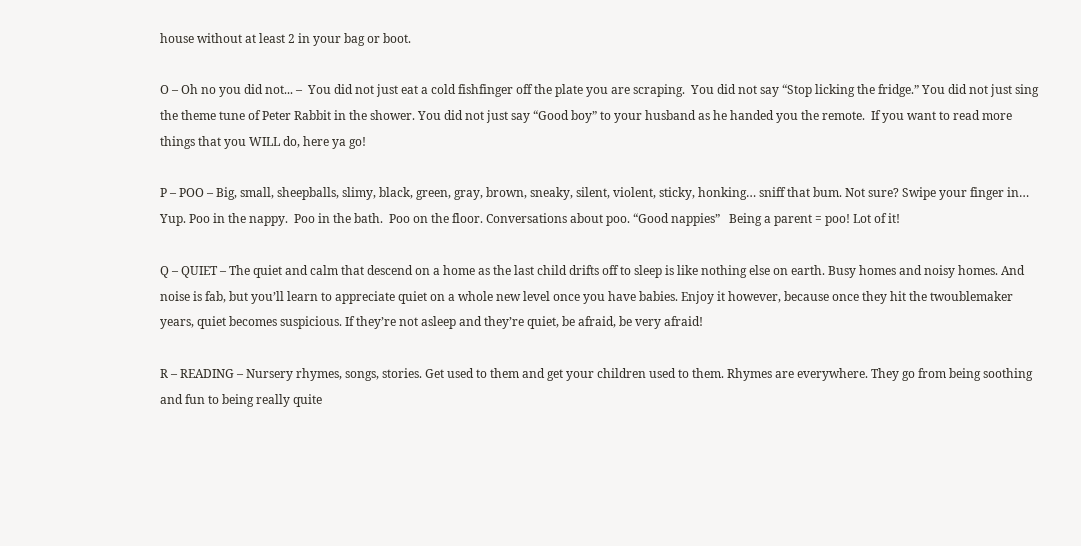house without at least 2 in your bag or boot.

O – Oh no you did not... –  You did not just eat a cold fishfinger off the plate you are scraping.  You did not say “Stop licking the fridge.” You did not just sing the theme tune of Peter Rabbit in the shower. You did not just say “Good boy” to your husband as he handed you the remote.  If you want to read more things that you WILL do, here ya go!

P – POO – Big, small, sheepballs, slimy, black, green, gray, brown, sneaky, silent, violent, sticky, honking… sniff that bum. Not sure? Swipe your finger in… Yup. Poo in the nappy.  Poo in the bath.  Poo on the floor. Conversations about poo. “Good nappies”   Being a parent = poo! Lot of it!

Q – QUIET – The quiet and calm that descend on a home as the last child drifts off to sleep is like nothing else on earth. Busy homes and noisy homes. And noise is fab, but you’ll learn to appreciate quiet on a whole new level once you have babies. Enjoy it however, because once they hit the twoublemaker years, quiet becomes suspicious. If they’re not asleep and they’re quiet, be afraid, be very afraid!

R – READING – Nursery rhymes, songs, stories. Get used to them and get your children used to them. Rhymes are everywhere. They go from being soothing and fun to being really quite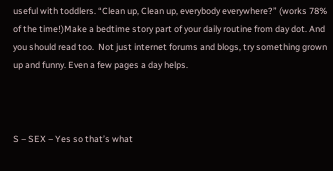useful with toddlers. “Clean up, Clean up, everybody everywhere?” (works 78% of the time!)Make a bedtime story part of your daily routine from day dot. And you should read too.  Not just internet forums and blogs, try something grown up and funny. Even a few pages a day helps.



S – SEX – Yes so that’s what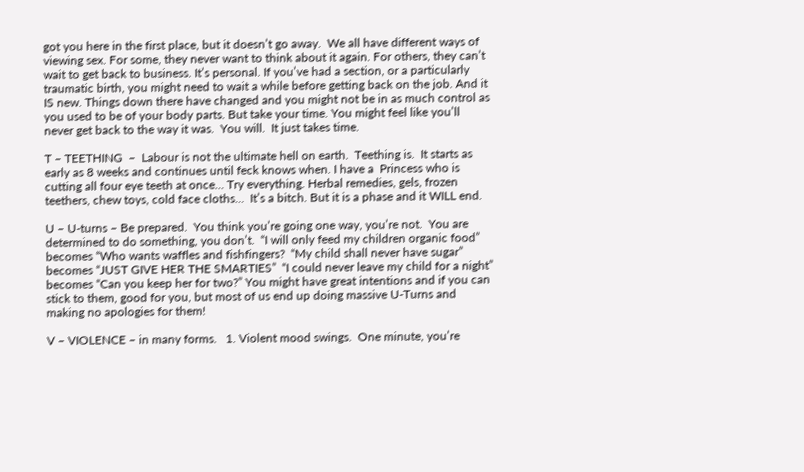got you here in the first place, but it doesn’t go away.  We all have different ways of viewing sex. For some, they never want to think about it again. For others, they can’t wait to get back to business. It’s personal. If you’ve had a section, or a particularly traumatic birth, you might need to wait a while before getting back on the job. And it IS new. Things down there have changed and you might not be in as much control as you used to be of your body parts. But take your time. You might feel like you’ll never get back to the way it was.  You will.  It just takes time.

T – TEETHING  –  Labour is not the ultimate hell on earth.  Teething is.  It starts as early as 8 weeks and continues until feck knows when. I have a  Princess who is cutting all four eye teeth at once… Try everything. Herbal remedies, gels, frozen teethers, chew toys, cold face cloths…  It’s a bitch. But it is a phase and it WILL end.

U – U-turns – Be prepared.  You think you’re going one way, you’re not.  You are determined to do something, you don’t.  “I will only feed my children organic food” becomes “Who wants waffles and fishfingers?  “My child shall never have sugar” becomes “JUST GIVE HER THE SMARTIES”  “I could never leave my child for a night” becomes “Can you keep her for two?” You might have great intentions and if you can stick to them, good for you, but most of us end up doing massive U-Turns and making no apologies for them!

V – VIOLENCE – in many forms.   1. Violent mood swings.  One minute, you’re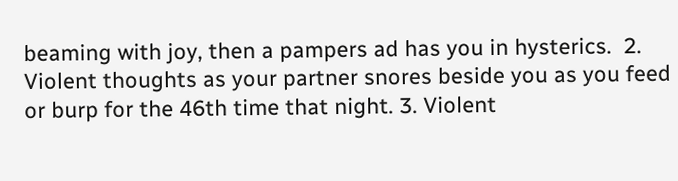beaming with joy, then a pampers ad has you in hysterics.  2. Violent thoughts as your partner snores beside you as you feed or burp for the 46th time that night. 3. Violent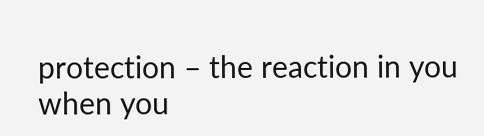protection – the reaction in you when you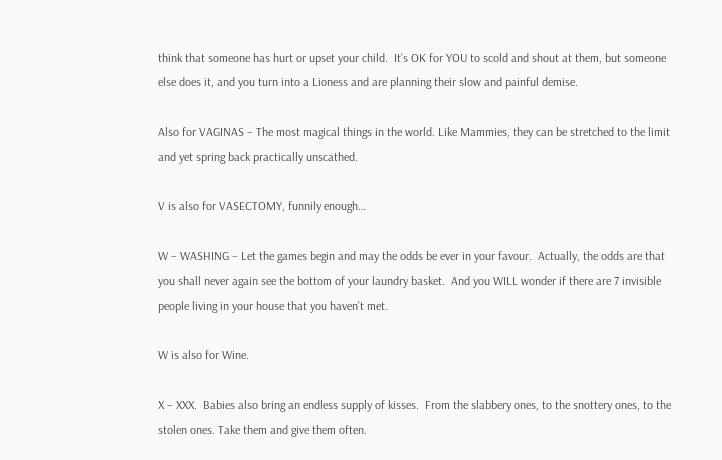think that someone has hurt or upset your child.  It’s OK for YOU to scold and shout at them, but someone else does it, and you turn into a Lioness and are planning their slow and painful demise.

Also for VAGINAS – The most magical things in the world. Like Mammies, they can be stretched to the limit and yet spring back practically unscathed.

V is also for VASECTOMY, funnily enough…

W – WASHING – Let the games begin and may the odds be ever in your favour.  Actually, the odds are that you shall never again see the bottom of your laundry basket.  And you WILL wonder if there are 7 invisible people living in your house that you haven’t met.

W is also for Wine.

X – XXX.  Babies also bring an endless supply of kisses.  From the slabbery ones, to the snottery ones, to the stolen ones. Take them and give them often.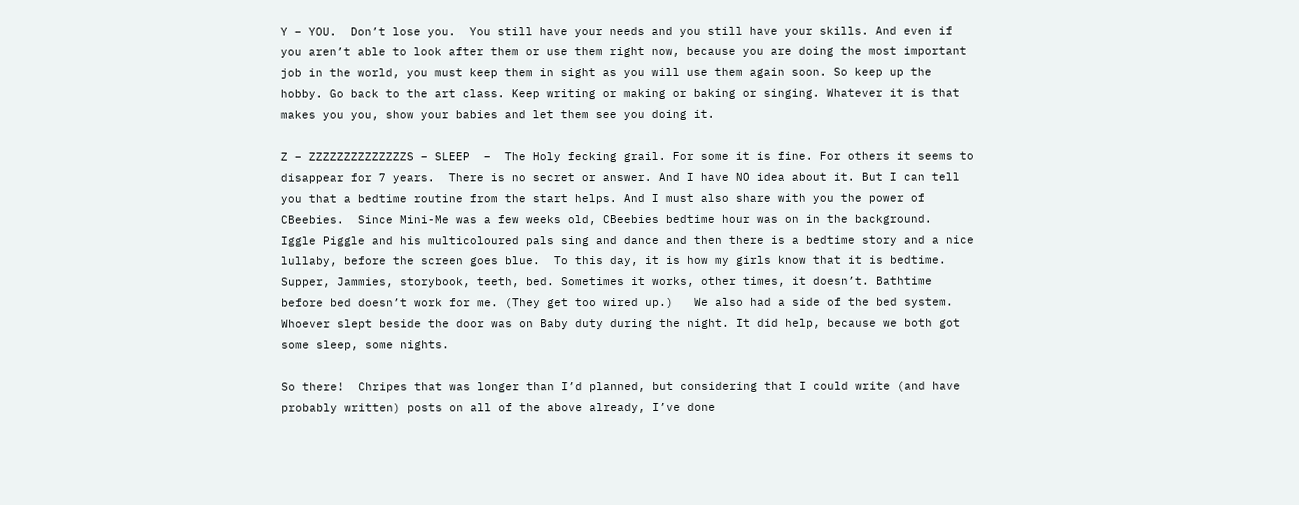Y – YOU.  Don’t lose you.  You still have your needs and you still have your skills. And even if you aren’t able to look after them or use them right now, because you are doing the most important job in the world, you must keep them in sight as you will use them again soon. So keep up the hobby. Go back to the art class. Keep writing or making or baking or singing. Whatever it is that makes you you, show your babies and let them see you doing it.

Z – ZZZZZZZZZZZZZZS – SLEEP  –  The Holy fecking grail. For some it is fine. For others it seems to disappear for 7 years.  There is no secret or answer. And I have NO idea about it. But I can tell you that a bedtime routine from the start helps. And I must also share with you the power of CBeebies.  Since Mini-Me was a few weeks old, CBeebies bedtime hour was on in the background.  Iggle Piggle and his multicoloured pals sing and dance and then there is a bedtime story and a nice lullaby, before the screen goes blue.  To this day, it is how my girls know that it is bedtime. Supper, Jammies, storybook, teeth, bed. Sometimes it works, other times, it doesn’t. Bathtime before bed doesn’t work for me. (They get too wired up.)   We also had a side of the bed system. Whoever slept beside the door was on Baby duty during the night. It did help, because we both got some sleep, some nights.

So there!  Chripes that was longer than I’d planned, but considering that I could write (and have probably written) posts on all of the above already, I’ve done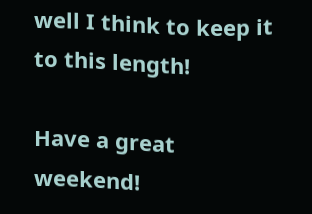well I think to keep it to this length!

Have a great weekend!